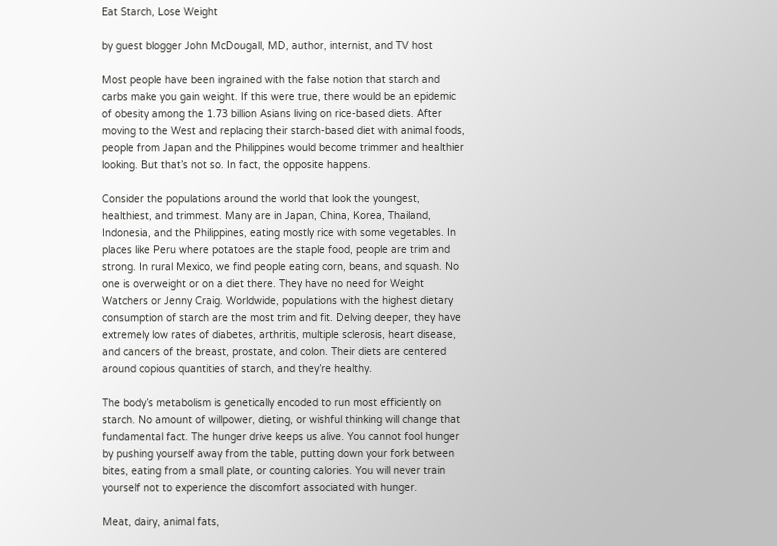Eat Starch, Lose Weight

by guest blogger John McDougall, MD, author, internist, and TV host

Most people have been ingrained with the false notion that starch and carbs make you gain weight. If this were true, there would be an epidemic of obesity among the 1.73 billion Asians living on rice-based diets. After moving to the West and replacing their starch-based diet with animal foods, people from Japan and the Philippines would become trimmer and healthier looking. But that’s not so. In fact, the opposite happens.

Consider the populations around the world that look the youngest, healthiest, and trimmest. Many are in Japan, China, Korea, Thailand, Indonesia, and the Philippines, eating mostly rice with some vegetables. In places like Peru where potatoes are the staple food, people are trim and strong. In rural Mexico, we find people eating corn, beans, and squash. No one is overweight or on a diet there. They have no need for Weight Watchers or Jenny Craig. Worldwide, populations with the highest dietary consumption of starch are the most trim and fit. Delving deeper, they have extremely low rates of diabetes, arthritis, multiple sclerosis, heart disease, and cancers of the breast, prostate, and colon. Their diets are centered around copious quantities of starch, and they’re healthy.

The body’s metabolism is genetically encoded to run most efficiently on starch. No amount of willpower, dieting, or wishful thinking will change that fundamental fact. The hunger drive keeps us alive. You cannot fool hunger by pushing yourself away from the table, putting down your fork between bites, eating from a small plate, or counting calories. You will never train yourself not to experience the discomfort associated with hunger.

Meat, dairy, animal fats,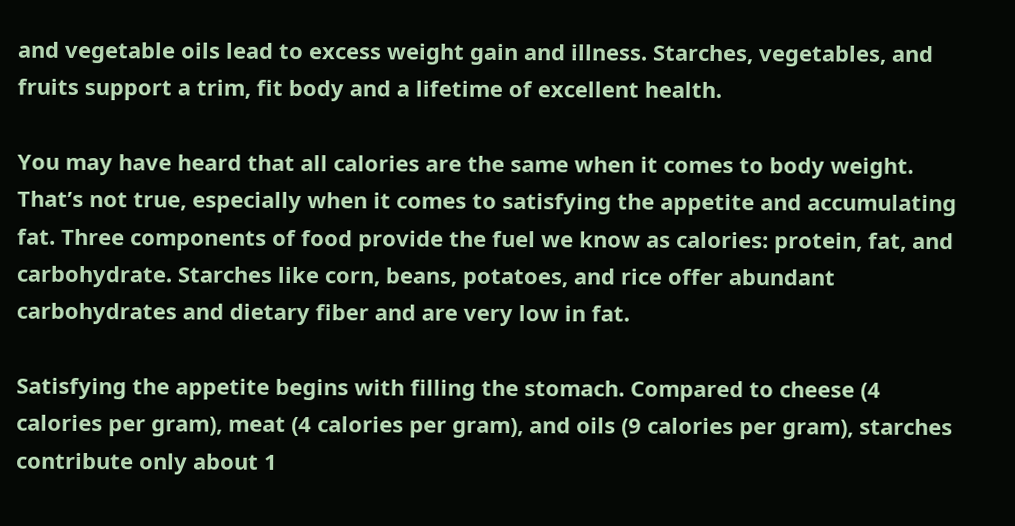and vegetable oils lead to excess weight gain and illness. Starches, vegetables, and fruits support a trim, fit body and a lifetime of excellent health.

You may have heard that all calories are the same when it comes to body weight. That’s not true, especially when it comes to satisfying the appetite and accumulating fat. Three components of food provide the fuel we know as calories: protein, fat, and carbohydrate. Starches like corn, beans, potatoes, and rice offer abundant carbohydrates and dietary fiber and are very low in fat.

Satisfying the appetite begins with filling the stomach. Compared to cheese (4 calories per gram), meat (4 calories per gram), and oils (9 calories per gram), starches contribute only about 1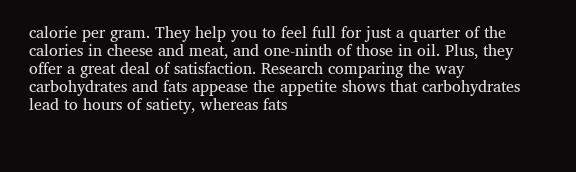calorie per gram. They help you to feel full for just a quarter of the calories in cheese and meat, and one-ninth of those in oil. Plus, they offer a great deal of satisfaction. Research comparing the way carbohydrates and fats appease the appetite shows that carbohydrates lead to hours of satiety, whereas fats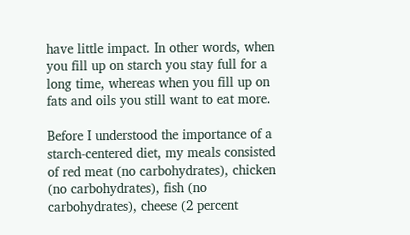have little impact. In other words, when you fill up on starch you stay full for a long time, whereas when you fill up on fats and oils you still want to eat more.

Before I understood the importance of a starch-centered diet, my meals consisted of red meat (no carbohydrates), chicken (no carbohydrates), fish (no carbohydrates), cheese (2 percent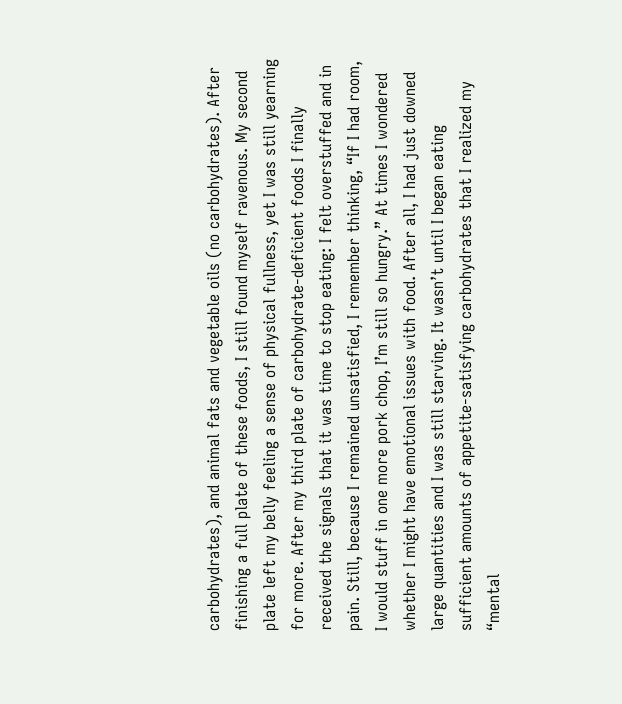carbohydrates), and animal fats and vegetable oils (no carbohydrates). After finishing a full plate of these foods, I still found myself ravenous. My second plate left my belly feeling a sense of physical fullness, yet I was still yearning for more. After my third plate of carbohydrate-deficient foods I finally received the signals that it was time to stop eating: I felt overstuffed and in pain. Still, because I remained unsatisfied, I remember thinking, “If I had room, I would stuff in one more pork chop, I’m still so hungry.” At times I wondered whether I might have emotional issues with food. After all, I had just downed large quantities and I was still starving. It wasn’t until I began eating sufficient amounts of appetite-satisfying carbohydrates that I realized my “mental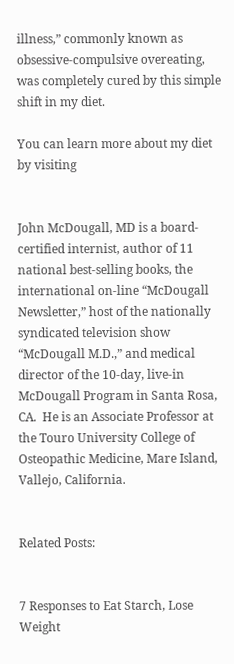illness,” commonly known as obsessive-compulsive overeating, was completely cured by this simple shift in my diet.

You can learn more about my diet by visiting


John McDougall, MD is a board-certified internist, author of 11 national best-selling books, the international on-line “McDougall Newsletter,” host of the nationally syndicated television show “McDougall M.D.,” and medical director of the 10-day, live-in McDougall Program in Santa Rosa, CA.  He is an Associate Professor at the Touro University College of Osteopathic Medicine, Mare Island,
Vallejo, California.


Related Posts:


7 Responses to Eat Starch, Lose Weight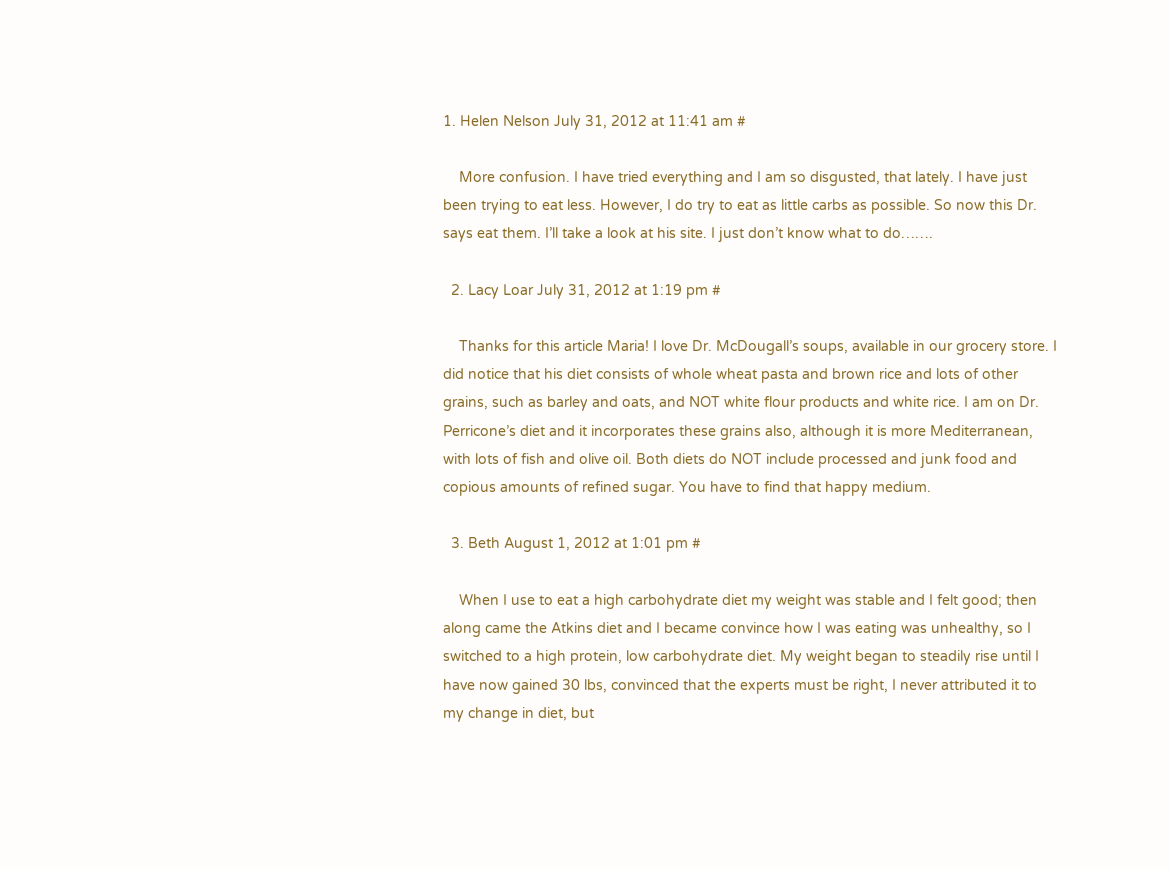1. Helen Nelson July 31, 2012 at 11:41 am #

    More confusion. I have tried everything and I am so disgusted, that lately. I have just been trying to eat less. However, I do try to eat as little carbs as possible. So now this Dr. says eat them. I’ll take a look at his site. I just don’t know what to do…….

  2. Lacy Loar July 31, 2012 at 1:19 pm #

    Thanks for this article Maria! I love Dr. McDougall’s soups, available in our grocery store. I did notice that his diet consists of whole wheat pasta and brown rice and lots of other grains, such as barley and oats, and NOT white flour products and white rice. I am on Dr. Perricone’s diet and it incorporates these grains also, although it is more Mediterranean, with lots of fish and olive oil. Both diets do NOT include processed and junk food and copious amounts of refined sugar. You have to find that happy medium.

  3. Beth August 1, 2012 at 1:01 pm #

    When I use to eat a high carbohydrate diet my weight was stable and I felt good; then along came the Atkins diet and I became convince how I was eating was unhealthy, so I switched to a high protein, low carbohydrate diet. My weight began to steadily rise until I have now gained 30 lbs, convinced that the experts must be right, I never attributed it to my change in diet, but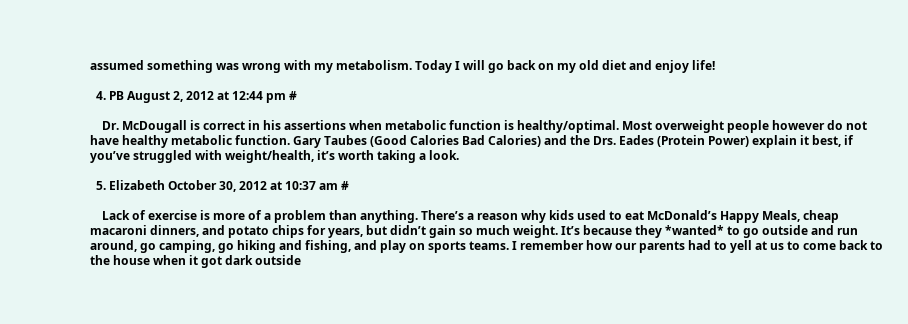assumed something was wrong with my metabolism. Today I will go back on my old diet and enjoy life!

  4. PB August 2, 2012 at 12:44 pm #

    Dr. McDougall is correct in his assertions when metabolic function is healthy/optimal. Most overweight people however do not have healthy metabolic function. Gary Taubes (Good Calories Bad Calories) and the Drs. Eades (Protein Power) explain it best, if you’ve struggled with weight/health, it’s worth taking a look.

  5. Elizabeth October 30, 2012 at 10:37 am #

    Lack of exercise is more of a problem than anything. There’s a reason why kids used to eat McDonald’s Happy Meals, cheap macaroni dinners, and potato chips for years, but didn’t gain so much weight. It’s because they *wanted* to go outside and run around, go camping, go hiking and fishing, and play on sports teams. I remember how our parents had to yell at us to come back to the house when it got dark outside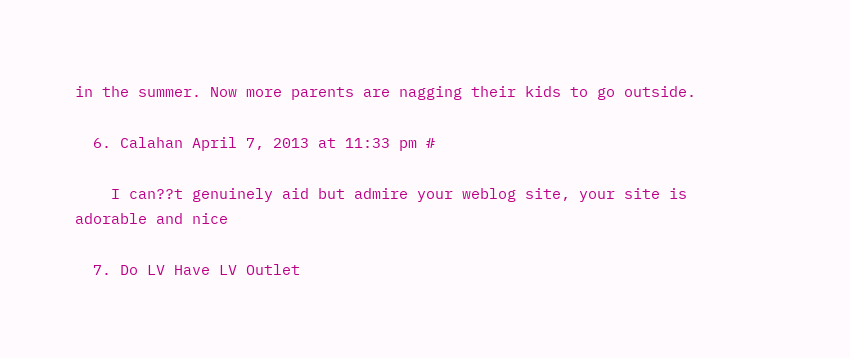in the summer. Now more parents are nagging their kids to go outside.

  6. Calahan April 7, 2013 at 11:33 pm #

    I can??t genuinely aid but admire your weblog site, your site is adorable and nice

  7. Do LV Have LV Outlet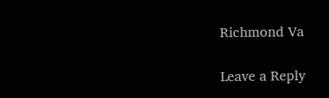Richmond Va

Leave a Reply